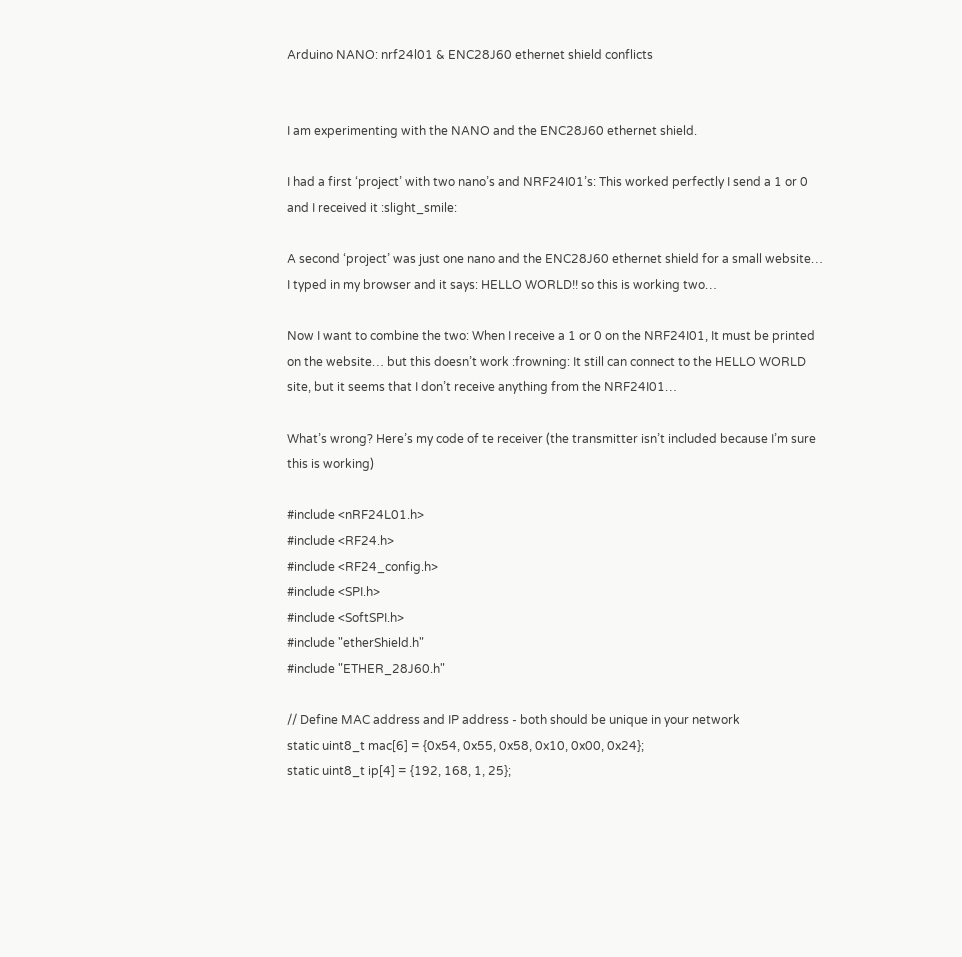Arduino NANO: nrf24l01 & ENC28J60 ethernet shield conflicts


I am experimenting with the NANO and the ENC28J60 ethernet shield.

I had a first ‘project’ with two nano’s and NRF24I01’s: This worked perfectly I send a 1 or 0 and I received it :slight_smile:

A second ‘project’ was just one nano and the ENC28J60 ethernet shield for a small website… I typed in my browser and it says: HELLO WORLD!! so this is working two…

Now I want to combine the two: When I receive a 1 or 0 on the NRF24I01, It must be printed on the website… but this doesn’t work :frowning: It still can connect to the HELLO WORLD site, but it seems that I don’t receive anything from the NRF24I01…

What’s wrong? Here’s my code of te receiver (the transmitter isn’t included because I’m sure this is working)

#include <nRF24L01.h>
#include <RF24.h>
#include <RF24_config.h>
#include <SPI.h>
#include <SoftSPI.h>
#include "etherShield.h"
#include "ETHER_28J60.h"

// Define MAC address and IP address - both should be unique in your network
static uint8_t mac[6] = {0x54, 0x55, 0x58, 0x10, 0x00, 0x24};
static uint8_t ip[4] = {192, 168, 1, 25};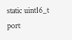static uint16_t port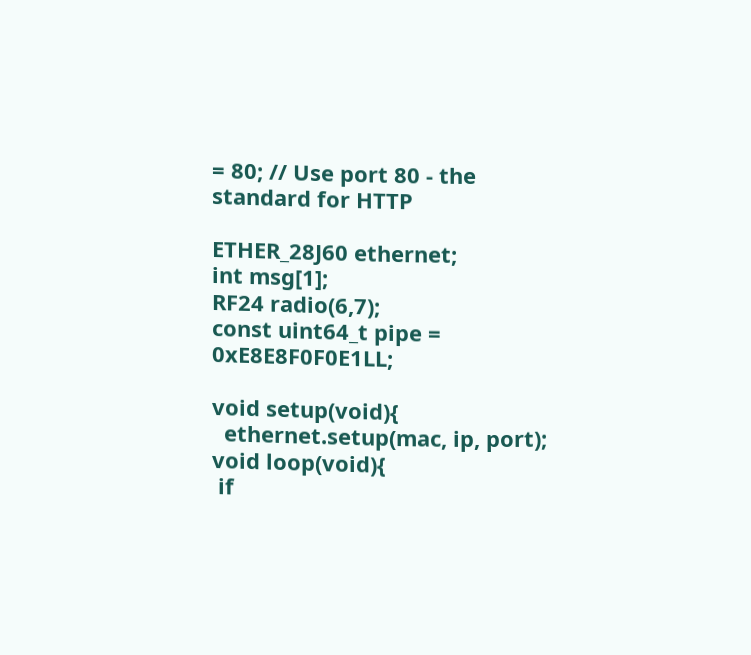= 80; // Use port 80 - the standard for HTTP

ETHER_28J60 ethernet;
int msg[1];
RF24 radio(6,7);
const uint64_t pipe = 0xE8E8F0F0E1LL;

void setup(void){
  ethernet.setup(mac, ip, port);
void loop(void){
 if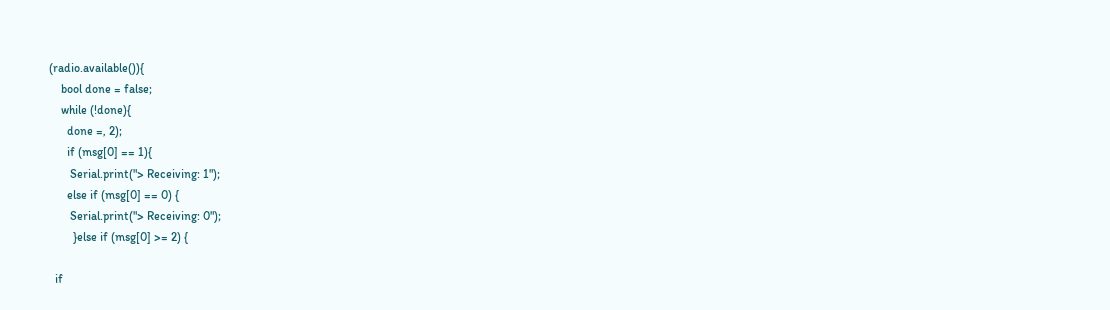(radio.available()){
    bool done = false;
    while (!done){
      done =, 2);
      if (msg[0] == 1){
       Serial.print("> Receiving: 1");
      else if (msg[0] == 0) {
       Serial.print("> Receiving: 0");
        }else if (msg[0] >= 2) {

  if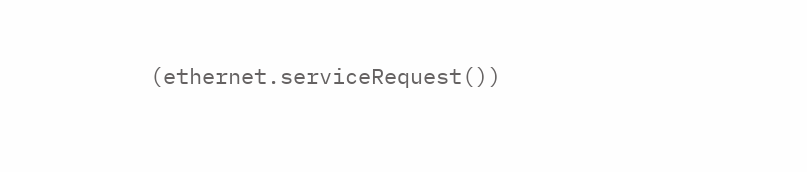(ethernet.serviceRequest())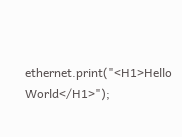ethernet.print("<H1>Hello World</H1>");